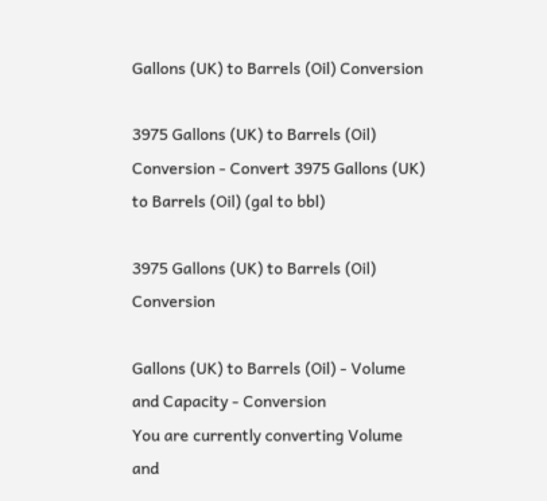Gallons (UK) to Barrels (Oil) Conversion

3975 Gallons (UK) to Barrels (Oil) Conversion - Convert 3975 Gallons (UK) to Barrels (Oil) (gal to bbl)

3975 Gallons (UK) to Barrels (Oil) Conversion

Gallons (UK) to Barrels (Oil) - Volume and Capacity - Conversion
You are currently converting Volume and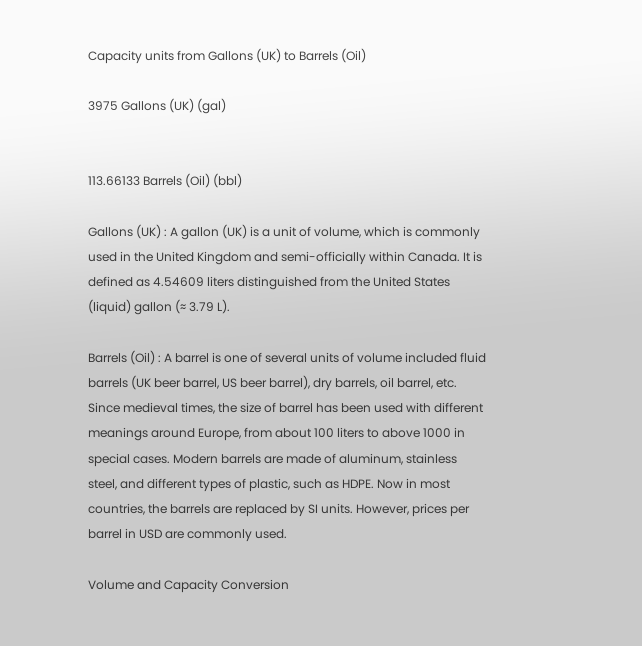Capacity units from Gallons (UK) to Barrels (Oil)

3975 Gallons (UK) (gal)


113.66133 Barrels (Oil) (bbl)

Gallons (UK) : A gallon (UK) is a unit of volume, which is commonly used in the United Kingdom and semi-officially within Canada. It is defined as 4.54609 liters distinguished from the United States (liquid) gallon (≈ 3.79 L).

Barrels (Oil) : A barrel is one of several units of volume included fluid barrels (UK beer barrel, US beer barrel), dry barrels, oil barrel, etc. Since medieval times, the size of barrel has been used with different meanings around Europe, from about 100 liters to above 1000 in special cases. Modern barrels are made of aluminum, stainless steel, and different types of plastic, such as HDPE. Now in most countries, the barrels are replaced by SI units. However, prices per barrel in USD are commonly used.

Volume and Capacity Conversion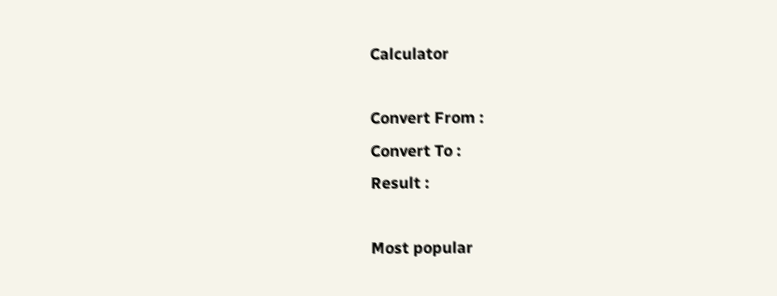Calculator

Convert From :
Convert To :
Result :

Most popular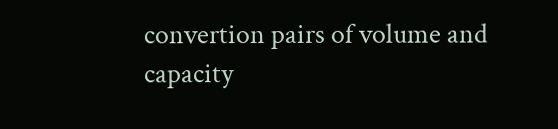convertion pairs of volume and capacity